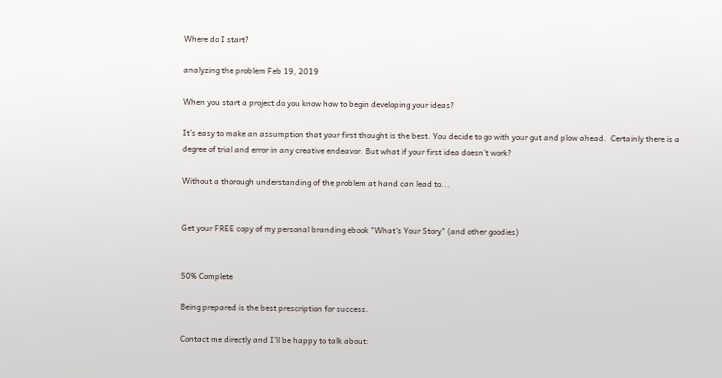Where do I start?

analyzing the problem Feb 19, 2019

When you start a project do you know how to begin developing your ideas?

It’s easy to make an assumption that your first thought is the best. You decide to go with your gut and plow ahead.  Certainly there is a degree of trial and error in any creative endeavor. But what if your first idea doesn’t work?

Without a thorough understanding of the problem at hand can lead to...


Get your FREE copy of my personal branding ebook "What's Your Story" (and other goodies)


50% Complete

Being prepared is the best prescription for success.

Contact me directly and I'll be happy to talk about: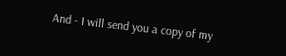And - I will send you a copy of my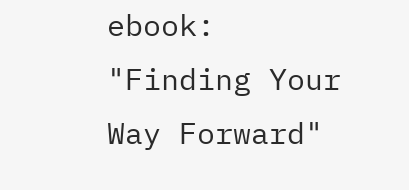ebook: "Finding Your Way Forward"